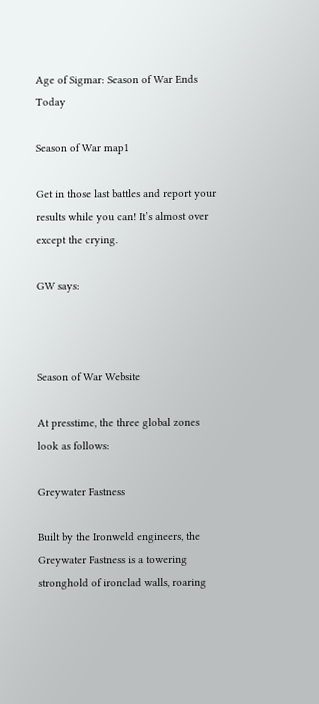Age of Sigmar: Season of War Ends Today

Season of War map1

Get in those last battles and report your results while you can! It’s almost over except the crying.

GW says:



Season of War Website

At presstime, the three global zones look as follows:

Greywater Fastness

Built by the Ironweld engineers, the Greywater Fastness is a towering stronghold of ironclad walls, roaring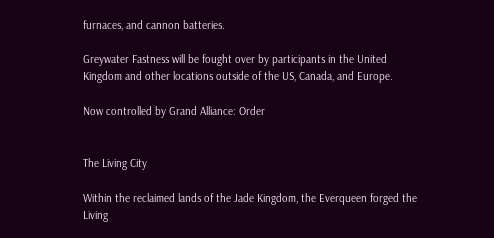furnaces, and cannon batteries.

Greywater Fastness will be fought over by participants in the United Kingdom and other locations outside of the US, Canada, and Europe.

Now controlled by Grand Alliance: Order


The Living City

Within the reclaimed lands of the Jade Kingdom, the Everqueen forged the Living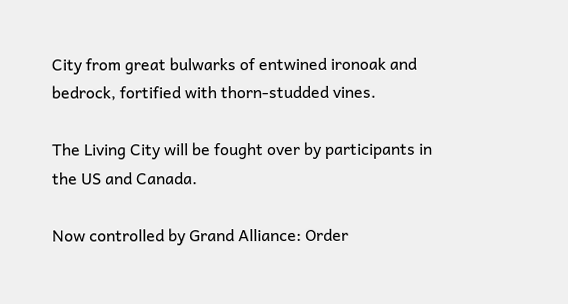City from great bulwarks of entwined ironoak and bedrock, fortified with thorn-studded vines.

The Living City will be fought over by participants in the US and Canada.

Now controlled by Grand Alliance: Order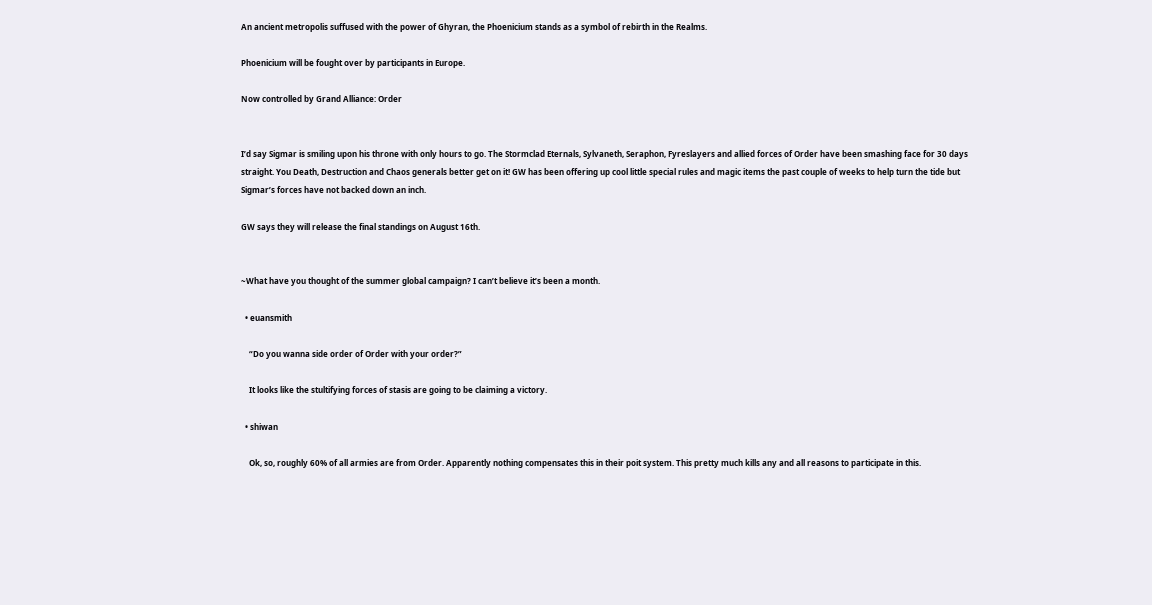An ancient metropolis suffused with the power of Ghyran, the Phoenicium stands as a symbol of rebirth in the Realms.

Phoenicium will be fought over by participants in Europe.

Now controlled by Grand Alliance: Order


I’d say Sigmar is smiling upon his throne with only hours to go. The Stormclad Eternals, Sylvaneth, Seraphon, Fyreslayers and allied forces of Order have been smashing face for 30 days straight. You Death, Destruction and Chaos generals better get on it! GW has been offering up cool little special rules and magic items the past couple of weeks to help turn the tide but Sigmar’s forces have not backed down an inch.

GW says they will release the final standings on August 16th.


~What have you thought of the summer global campaign? I can’t believe it’s been a month.

  • euansmith

    “Do you wanna side order of Order with your order?”

    It looks like the stultifying forces of stasis are going to be claiming a victory.

  • shiwan

    Ok, so, roughly 60% of all armies are from Order. Apparently nothing compensates this in their poit system. This pretty much kills any and all reasons to participate in this.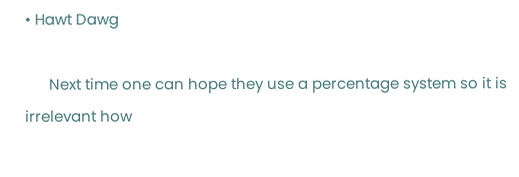• Hawt Dawg

      Next time one can hope they use a percentage system so it is irrelevant how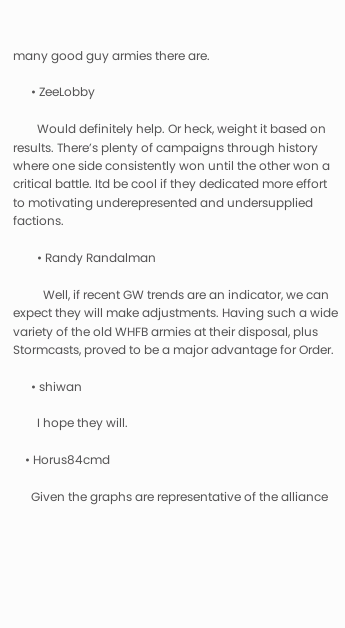many good guy armies there are.

      • ZeeLobby

        Would definitely help. Or heck, weight it based on results. There’s plenty of campaigns through history where one side consistently won until the other won a critical battle. Itd be cool if they dedicated more effort to motivating underepresented and undersupplied factions.

        • Randy Randalman

          Well, if recent GW trends are an indicator, we can expect they will make adjustments. Having such a wide variety of the old WHFB armies at their disposal, plus Stormcasts, proved to be a major advantage for Order.

      • shiwan

        I hope they will.

    • Horus84cmd

      Given the graphs are representative of the alliance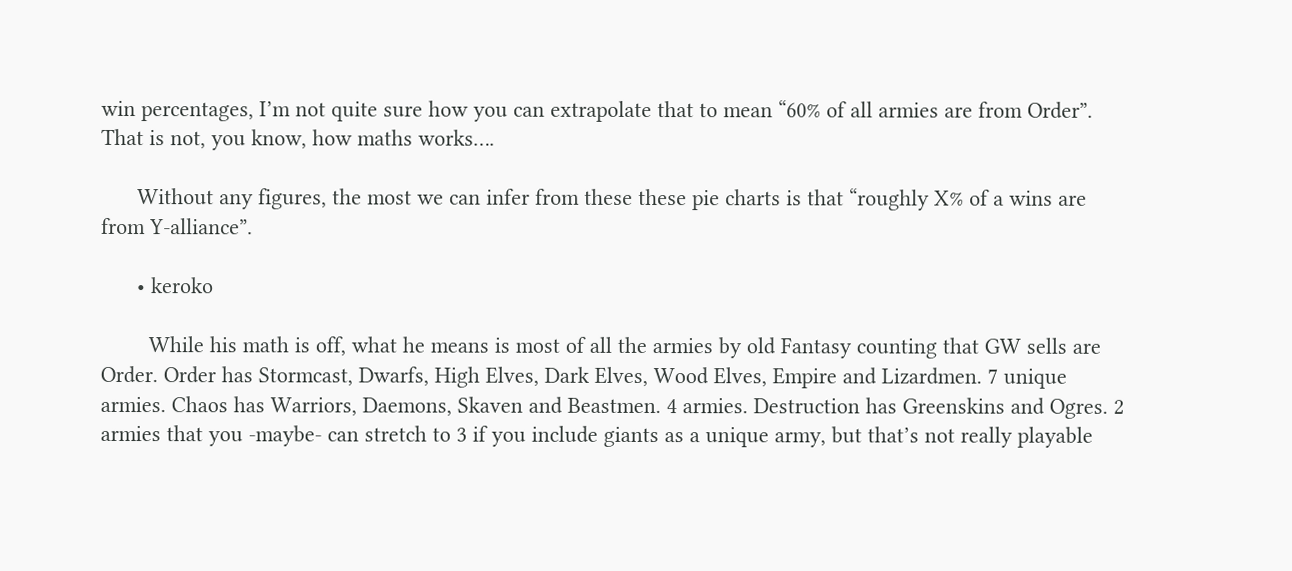win percentages, I’m not quite sure how you can extrapolate that to mean “60% of all armies are from Order”. That is not, you know, how maths works….

      Without any figures, the most we can infer from these these pie charts is that “roughly X% of a wins are from Y-alliance”.

      • keroko

        While his math is off, what he means is most of all the armies by old Fantasy counting that GW sells are Order. Order has Stormcast, Dwarfs, High Elves, Dark Elves, Wood Elves, Empire and Lizardmen. 7 unique armies. Chaos has Warriors, Daemons, Skaven and Beastmen. 4 armies. Destruction has Greenskins and Ogres. 2 armies that you -maybe- can stretch to 3 if you include giants as a unique army, but that’s not really playable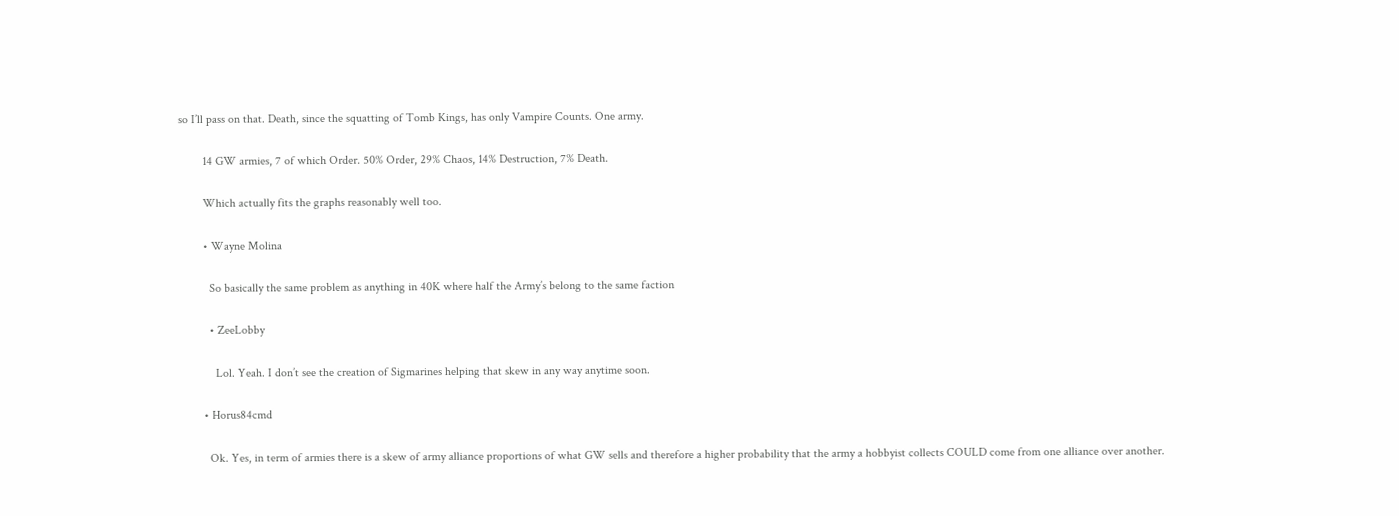so I’ll pass on that. Death, since the squatting of Tomb Kings, has only Vampire Counts. One army.

        14 GW armies, 7 of which Order. 50% Order, 29% Chaos, 14% Destruction, 7% Death.

        Which actually fits the graphs reasonably well too.

        • Wayne Molina

          So basically the same problem as anything in 40K where half the Army’s belong to the same faction

          • ZeeLobby

            Lol. Yeah. I don’t see the creation of Sigmarines helping that skew in any way anytime soon.

        • Horus84cmd

          Ok. Yes, in term of armies there is a skew of army alliance proportions of what GW sells and therefore a higher probability that the army a hobbyist collects COULD come from one alliance over another.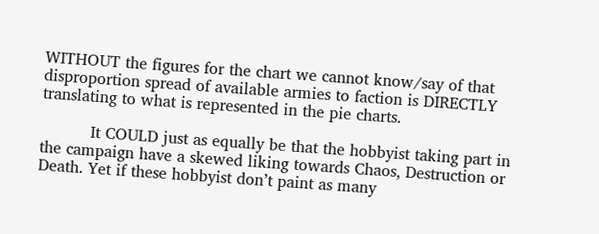WITHOUT the figures for the chart we cannot know/say of that disproportion spread of available armies to faction is DIRECTLY translating to what is represented in the pie charts.

          It COULD just as equally be that the hobbyist taking part in the campaign have a skewed liking towards Chaos, Destruction or Death. Yet if these hobbyist don’t paint as many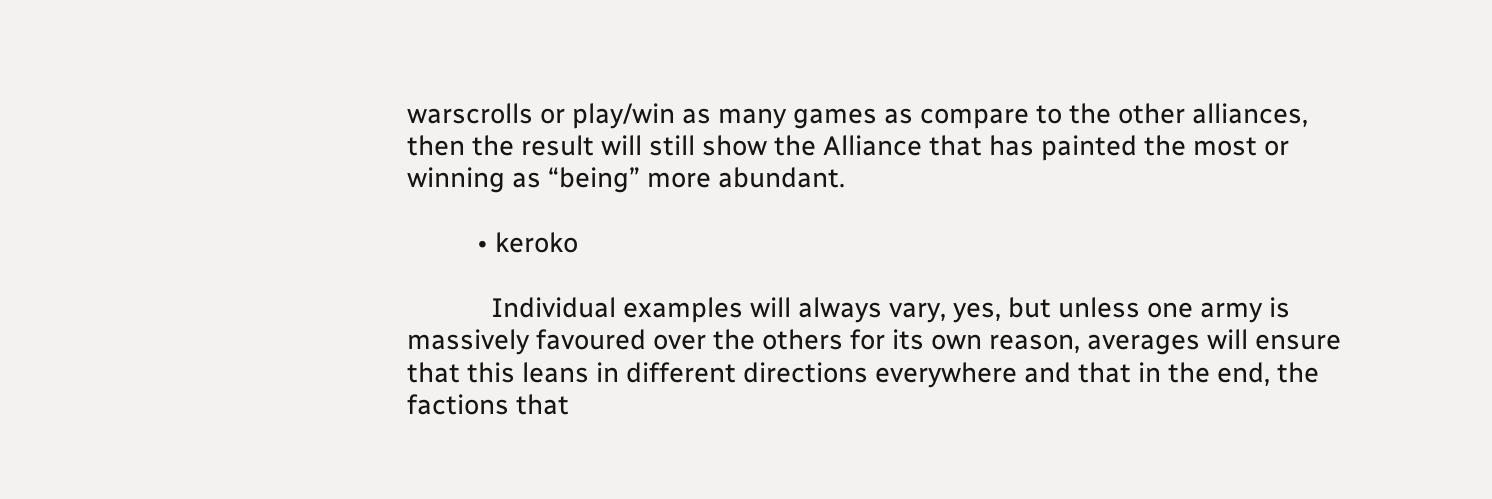warscrolls or play/win as many games as compare to the other alliances, then the result will still show the Alliance that has painted the most or winning as “being” more abundant.

          • keroko

            Individual examples will always vary, yes, but unless one army is massively favoured over the others for its own reason, averages will ensure that this leans in different directions everywhere and that in the end, the factions that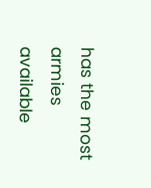has the most armies available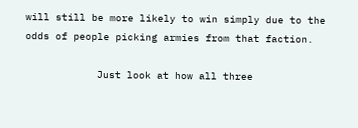will still be more likely to win simply due to the odds of people picking armies from that faction.

            Just look at how all three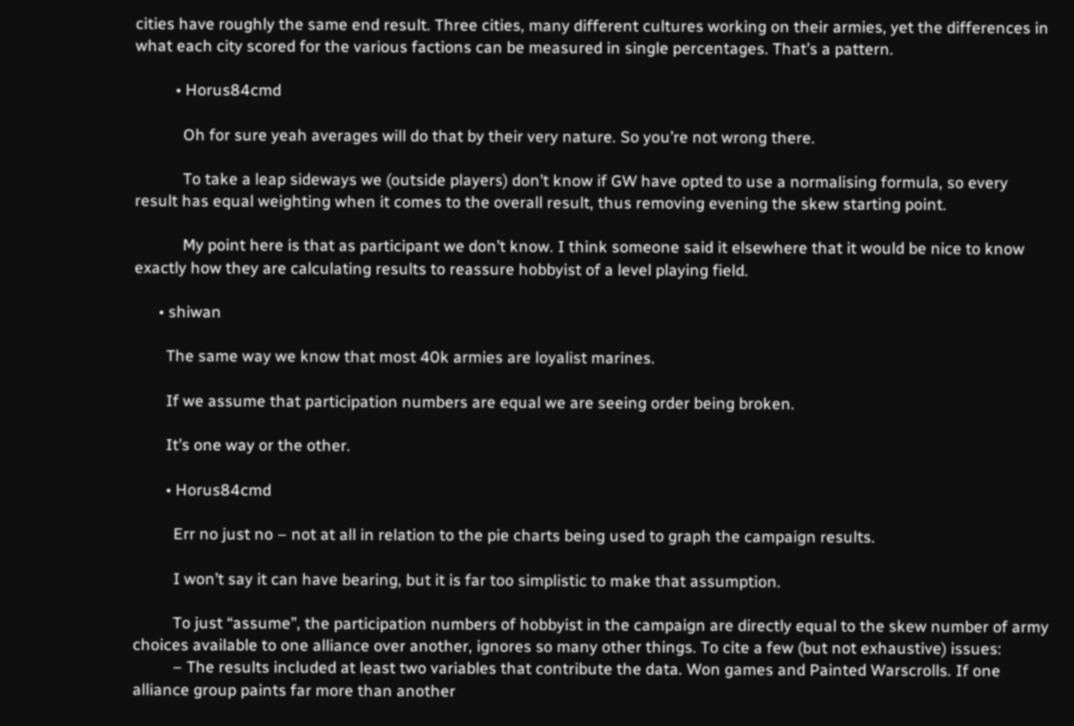cities have roughly the same end result. Three cities, many different cultures working on their armies, yet the differences in what each city scored for the various factions can be measured in single percentages. That’s a pattern.

          • Horus84cmd

            Oh for sure yeah averages will do that by their very nature. So you’re not wrong there.

            To take a leap sideways we (outside players) don’t know if GW have opted to use a normalising formula, so every result has equal weighting when it comes to the overall result, thus removing evening the skew starting point.

            My point here is that as participant we don’t know. I think someone said it elsewhere that it would be nice to know exactly how they are calculating results to reassure hobbyist of a level playing field.

      • shiwan

        The same way we know that most 40k armies are loyalist marines.

        If we assume that participation numbers are equal we are seeing order being broken.

        It’s one way or the other.

        • Horus84cmd

          Err no just no – not at all in relation to the pie charts being used to graph the campaign results.

          I won’t say it can have bearing, but it is far too simplistic to make that assumption.

          To just “assume”, the participation numbers of hobbyist in the campaign are directly equal to the skew number of army choices available to one alliance over another, ignores so many other things. To cite a few (but not exhaustive) issues:
          – The results included at least two variables that contribute the data. Won games and Painted Warscrolls. If one alliance group paints far more than another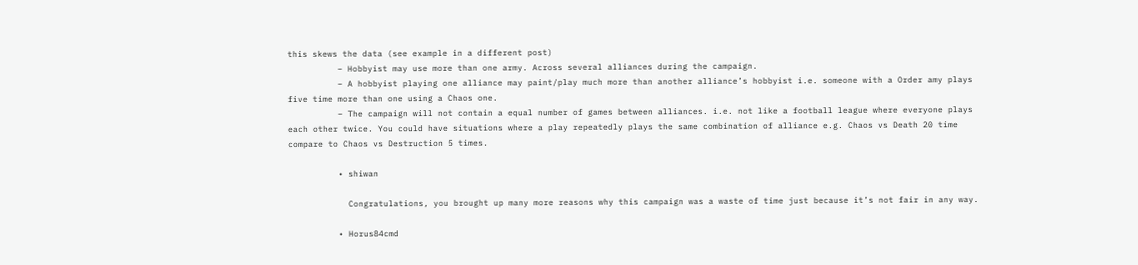this skews the data (see example in a different post)
          – Hobbyist may use more than one army. Across several alliances during the campaign.
          – A hobbyist playing one alliance may paint/play much more than another alliance’s hobbyist i.e. someone with a Order amy plays five time more than one using a Chaos one.
          – The campaign will not contain a equal number of games between alliances. i.e. not like a football league where everyone plays each other twice. You could have situations where a play repeatedly plays the same combination of alliance e.g. Chaos vs Death 20 time compare to Chaos vs Destruction 5 times.

          • shiwan

            Congratulations, you brought up many more reasons why this campaign was a waste of time just because it’s not fair in any way.

          • Horus84cmd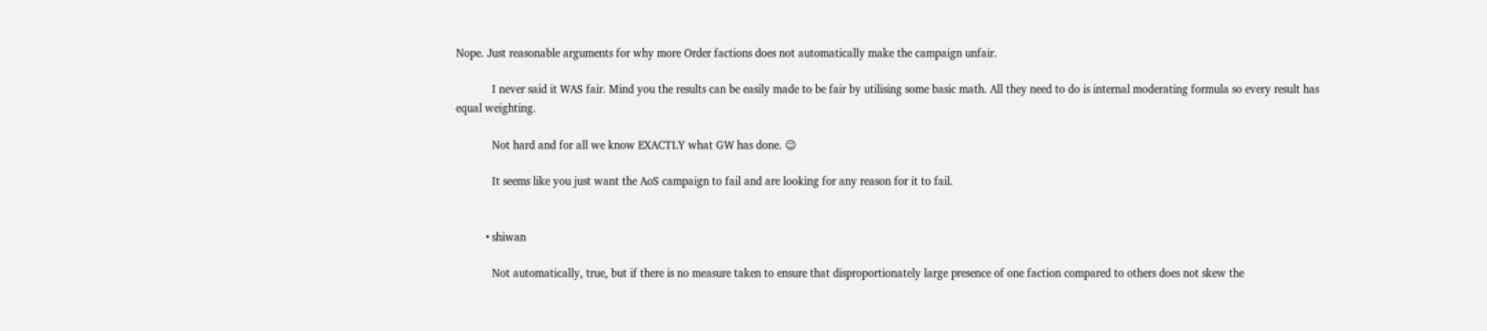Nope. Just reasonable arguments for why more Order factions does not automatically make the campaign unfair.

            I never said it WAS fair. Mind you the results can be easily made to be fair by utilising some basic math. All they need to do is internal moderating formula so every result has equal weighting.

            Not hard and for all we know EXACTLY what GW has done. 😉

            It seems like you just want the AoS campaign to fail and are looking for any reason for it to fail.


          • shiwan

            Not automatically, true, but if there is no measure taken to ensure that disproportionately large presence of one faction compared to others does not skew the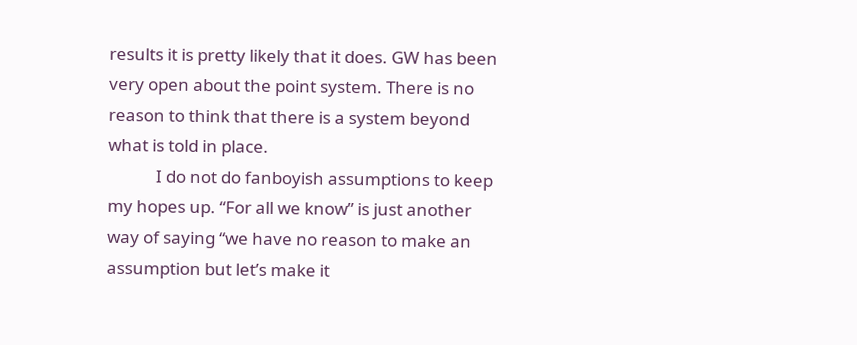results it is pretty likely that it does. GW has been very open about the point system. There is no reason to think that there is a system beyond what is told in place.
            I do not do fanboyish assumptions to keep my hopes up. “For all we know” is just another way of saying “we have no reason to make an assumption but let’s make it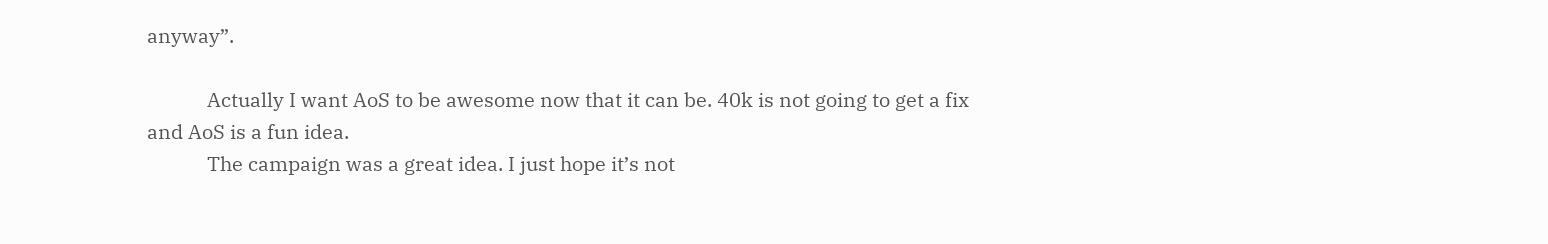anyway”.

            Actually I want AoS to be awesome now that it can be. 40k is not going to get a fix and AoS is a fun idea.
            The campaign was a great idea. I just hope it’s not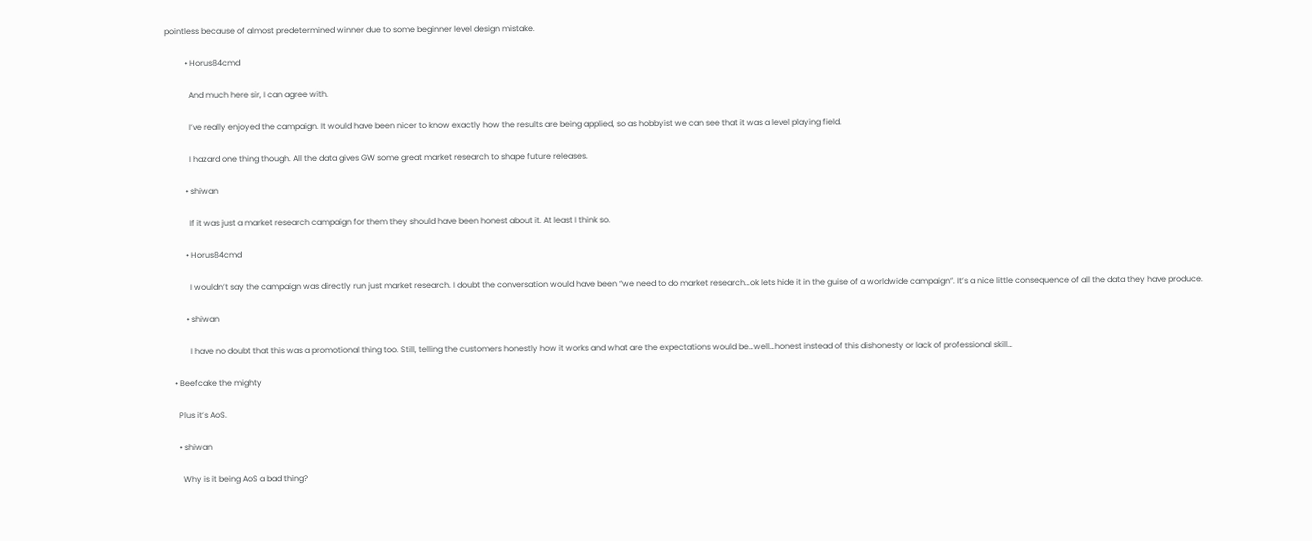pointless because of almost predetermined winner due to some beginner level design mistake.

          • Horus84cmd

            And much here sir, I can agree with.

            I’ve really enjoyed the campaign. It would have been nicer to know exactly how the results are being applied, so as hobbyist we can see that it was a level playing field.

            I hazard one thing though. All the data gives GW some great market research to shape future releases.

          • shiwan

            If it was just a market research campaign for them they should have been honest about it. At least I think so.

          • Horus84cmd

            I wouldn’t say the campaign was directly run just market research. I doubt the conversation would have been “we need to do market research…ok lets hide it in the guise of a worldwide campaign”. It’s a nice little consequence of all the data they have produce.

          • shiwan

            I have no doubt that this was a promotional thing too. Still, telling the customers honestly how it works and what are the expectations would be…well…honest instead of this dishonesty or lack of professional skill…

    • Beefcake the mighty

      Plus it’s AoS.

      • shiwan

        Why is it being AoS a bad thing?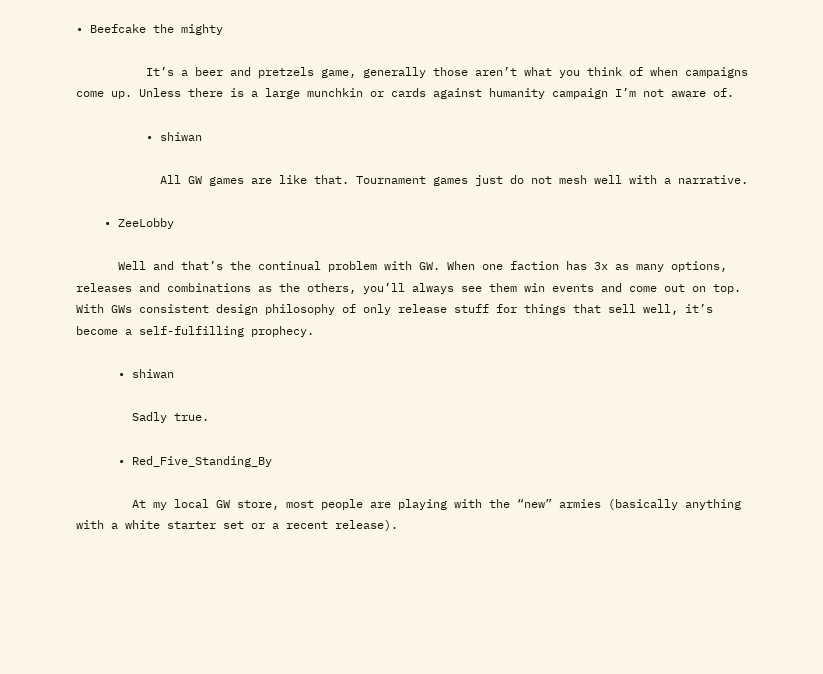• Beefcake the mighty

          It’s a beer and pretzels game, generally those aren’t what you think of when campaigns come up. Unless there is a large munchkin or cards against humanity campaign I’m not aware of.

          • shiwan

            All GW games are like that. Tournament games just do not mesh well with a narrative.

    • ZeeLobby

      Well and that’s the continual problem with GW. When one faction has 3x as many options, releases and combinations as the others, you’ll always see them win events and come out on top. With GWs consistent design philosophy of only release stuff for things that sell well, it’s become a self-fulfilling prophecy.

      • shiwan

        Sadly true.

      • Red_Five_Standing_By

        At my local GW store, most people are playing with the “new” armies (basically anything with a white starter set or a recent release).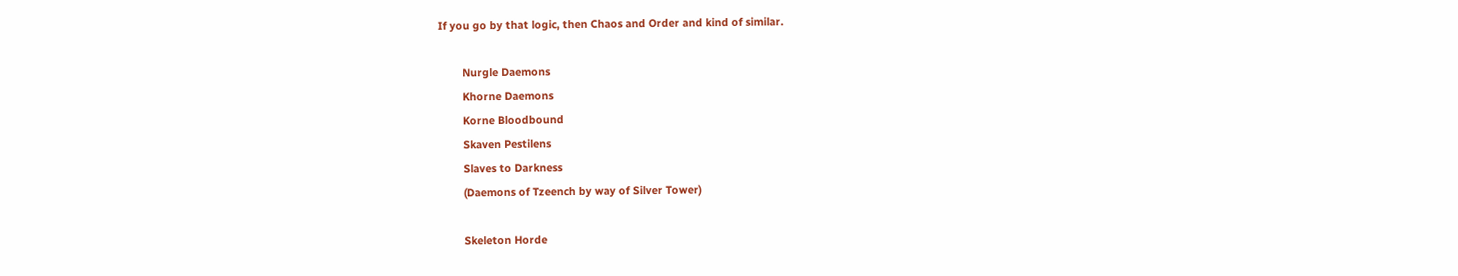If you go by that logic, then Chaos and Order and kind of similar.

        Nurgle Daemons
        Khorne Daemons
        Korne Bloodbound
        Skaven Pestilens
        Slaves to Darkness
        (Daemons of Tzeench by way of Silver Tower)

        Skeleton Horde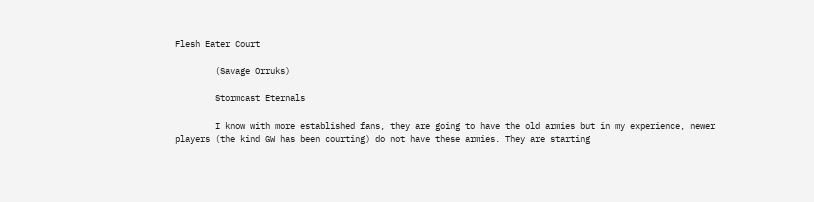Flesh Eater Court

        (Savage Orruks)

        Stormcast Eternals

        I know with more established fans, they are going to have the old armies but in my experience, newer players (the kind GW has been courting) do not have these armies. They are starting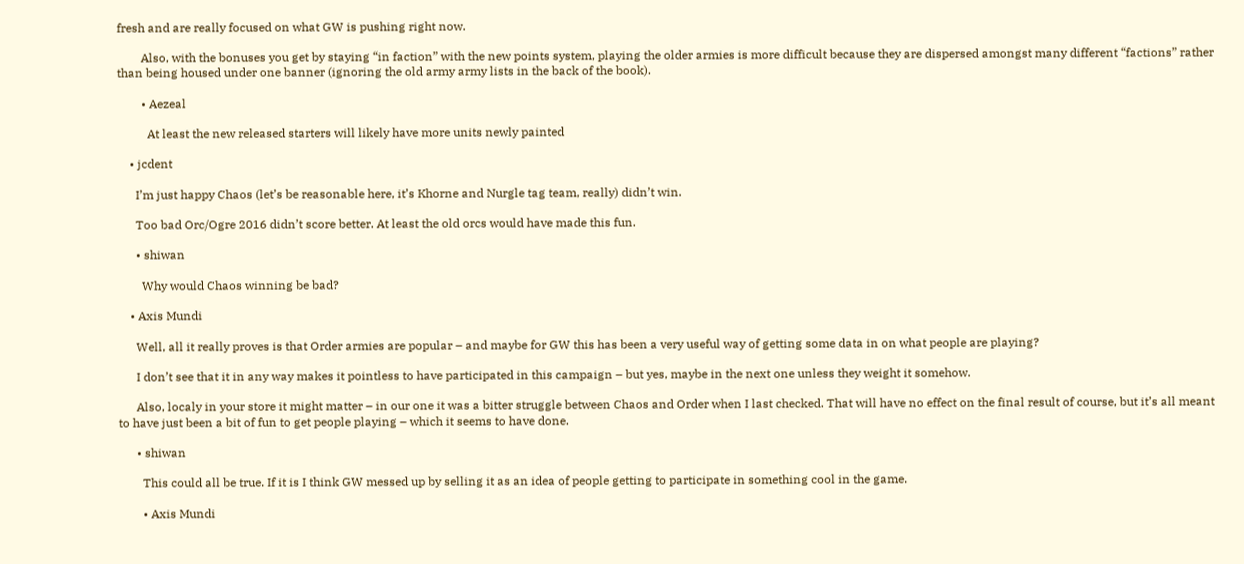fresh and are really focused on what GW is pushing right now.

        Also, with the bonuses you get by staying “in faction” with the new points system, playing the older armies is more difficult because they are dispersed amongst many different “factions” rather than being housed under one banner (ignoring the old army army lists in the back of the book).

        • Aezeal

          At least the new released starters will likely have more units newly painted

    • jcdent

      I’m just happy Chaos (let’s be reasonable here, it’s Khorne and Nurgle tag team, really) didn’t win.

      Too bad Orc/Ogre 2016 didn’t score better. At least the old orcs would have made this fun.

      • shiwan

        Why would Chaos winning be bad?

    • Axis Mundi

      Well, all it really proves is that Order armies are popular – and maybe for GW this has been a very useful way of getting some data in on what people are playing?

      I don’t see that it in any way makes it pointless to have participated in this campaign – but yes, maybe in the next one unless they weight it somehow.

      Also, localy in your store it might matter – in our one it was a bitter struggle between Chaos and Order when I last checked. That will have no effect on the final result of course, but it’s all meant to have just been a bit of fun to get people playing – which it seems to have done.

      • shiwan

        This could all be true. If it is I think GW messed up by selling it as an idea of people getting to participate in something cool in the game.

        • Axis Mundi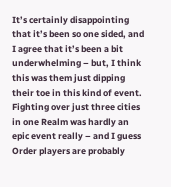It’s certainly disappointing that it’s been so one sided, and I agree that it’s been a bit underwhelming – but, I think this was them just dipping their toe in this kind of event. Fighting over just three cities in one Realm was hardly an epic event really – and I guess Order players are probably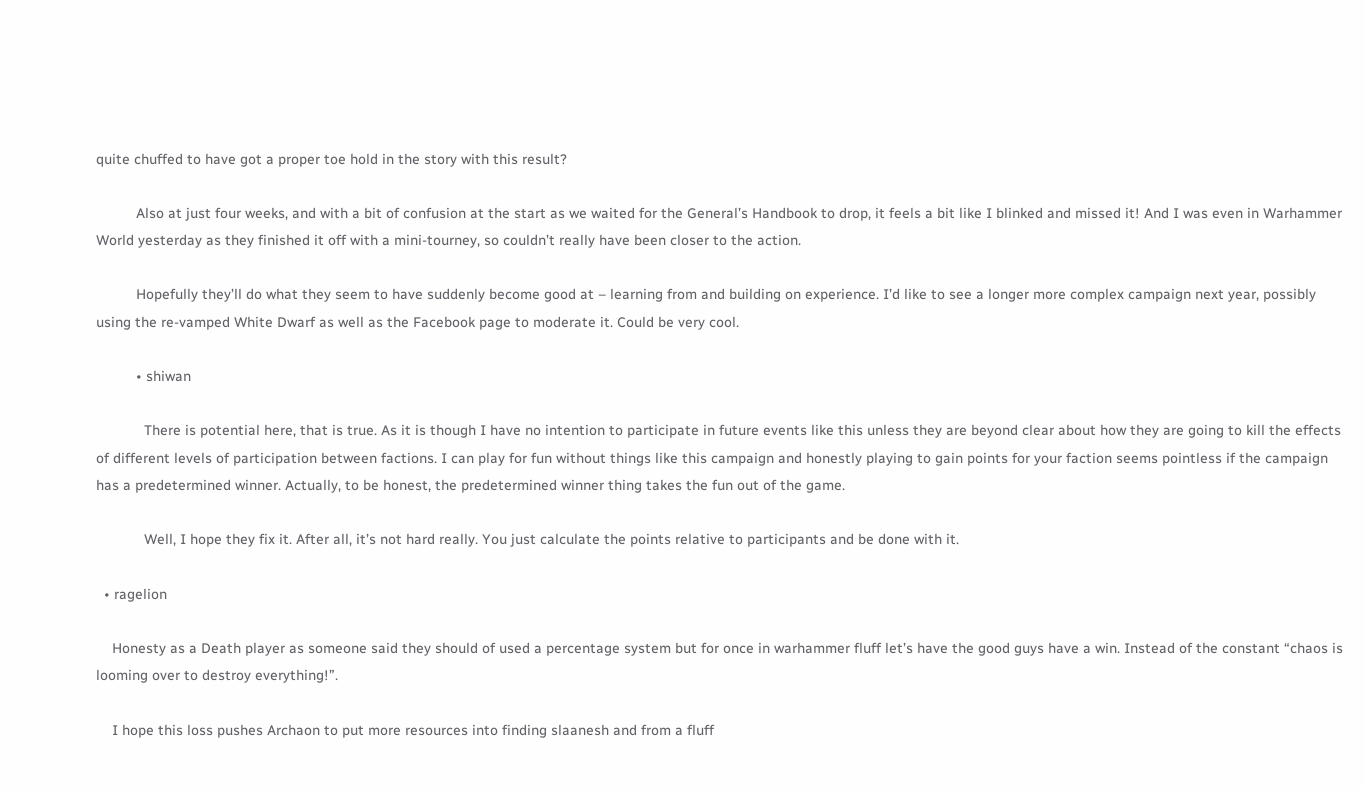quite chuffed to have got a proper toe hold in the story with this result?

          Also at just four weeks, and with a bit of confusion at the start as we waited for the General’s Handbook to drop, it feels a bit like I blinked and missed it! And I was even in Warhammer World yesterday as they finished it off with a mini-tourney, so couldn’t really have been closer to the action.

          Hopefully they’ll do what they seem to have suddenly become good at – learning from and building on experience. I’d like to see a longer more complex campaign next year, possibly using the re-vamped White Dwarf as well as the Facebook page to moderate it. Could be very cool.

          • shiwan

            There is potential here, that is true. As it is though I have no intention to participate in future events like this unless they are beyond clear about how they are going to kill the effects of different levels of participation between factions. I can play for fun without things like this campaign and honestly playing to gain points for your faction seems pointless if the campaign has a predetermined winner. Actually, to be honest, the predetermined winner thing takes the fun out of the game.

            Well, I hope they fix it. After all, it’s not hard really. You just calculate the points relative to participants and be done with it.

  • ragelion

    Honesty as a Death player as someone said they should of used a percentage system but for once in warhammer fluff let’s have the good guys have a win. Instead of the constant “chaos is looming over to destroy everything!”.

    I hope this loss pushes Archaon to put more resources into finding slaanesh and from a fluff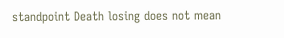standpoint Death losing does not mean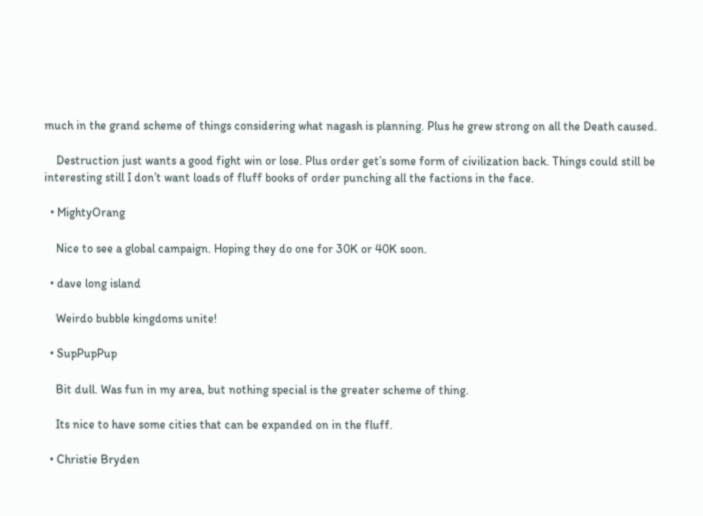much in the grand scheme of things considering what nagash is planning. Plus he grew strong on all the Death caused.

    Destruction just wants a good fight win or lose. Plus order get’s some form of civilization back. Things could still be interesting still I don’t want loads of fluff books of order punching all the factions in the face.

  • MightyOrang

    Nice to see a global campaign. Hoping they do one for 30K or 40K soon.

  • dave long island

    Weirdo bubble kingdoms unite!

  • SupPupPup

    Bit dull. Was fun in my area, but nothing special is the greater scheme of thing.

    Its nice to have some cities that can be expanded on in the fluff.

  • Christie Bryden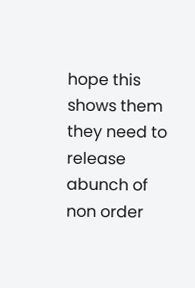hope this shows them they need to release abunch of non order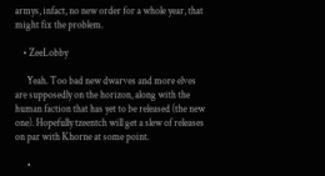armys, infact, no new order for a whole year, that might fix the problem.

    • ZeeLobby

      Yeah. Too bad new dwarves and more elves are supposedly on the horizon, along with the human faction that has yet to be released (the new one). Hopefully tzeentch will get a slew of releases on par with Khorne at some point.

      •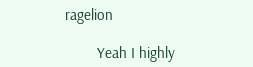ragelion

        Yeah I highly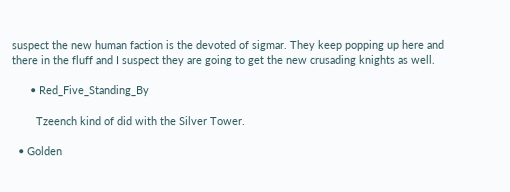suspect the new human faction is the devoted of sigmar. They keep popping up here and there in the fluff and I suspect they are going to get the new crusading knights as well.

      • Red_Five_Standing_By

        Tzeench kind of did with the Silver Tower.

  • Golden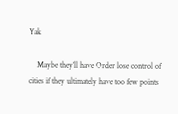Yak

    Maybe they’ll have Order lose control of cities if they ultimately have too few points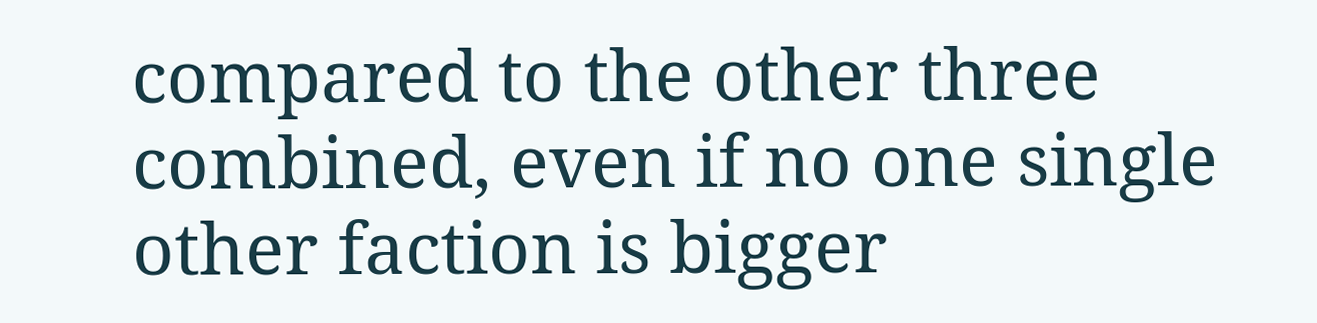compared to the other three combined, even if no one single other faction is bigger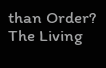than Order? The Living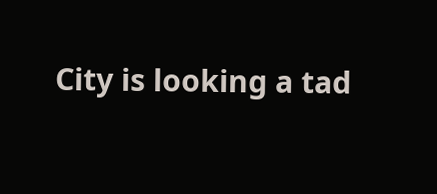City is looking a tad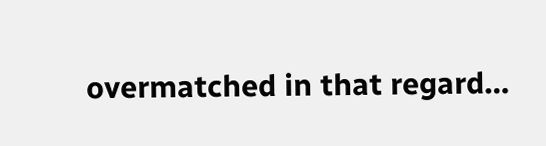overmatched in that regard…